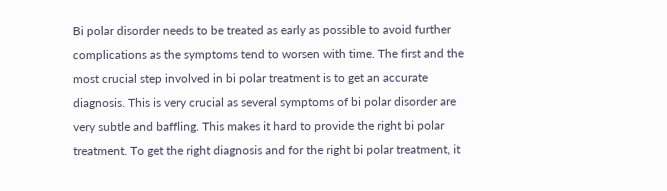Bi polar disorder needs to be treated as early as possible to avoid further complications as the symptoms tend to worsen with time. The first and the most crucial step involved in bi polar treatment is to get an accurate diagnosis. This is very crucial as several symptoms of bi polar disorder are very subtle and baffling. This makes it hard to provide the right bi polar treatment. To get the right diagnosis and for the right bi polar treatment, it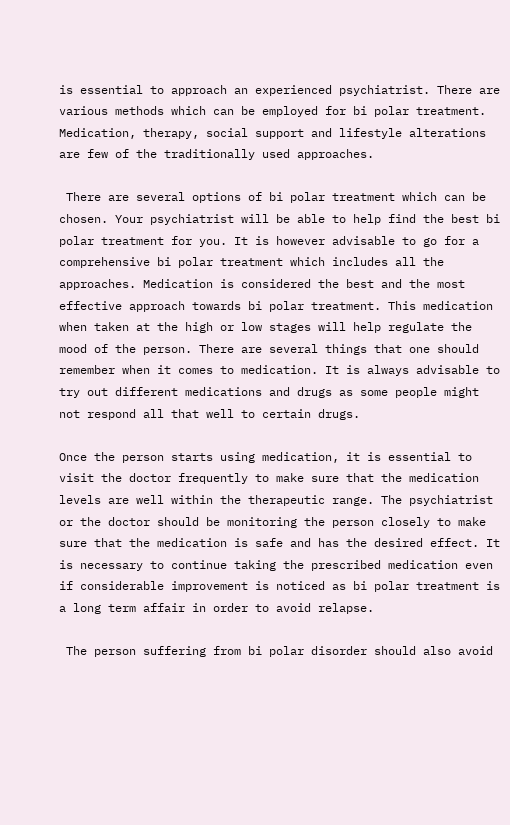is essential to approach an experienced psychiatrist. There are various methods which can be employed for bi polar treatment. Medication, therapy, social support and lifestyle alterations are few of the traditionally used approaches.

 There are several options of bi polar treatment which can be chosen. Your psychiatrist will be able to help find the best bi polar treatment for you. It is however advisable to go for a comprehensive bi polar treatment which includes all the approaches. Medication is considered the best and the most effective approach towards bi polar treatment. This medication when taken at the high or low stages will help regulate the mood of the person. There are several things that one should remember when it comes to medication. It is always advisable to try out different medications and drugs as some people might not respond all that well to certain drugs.

Once the person starts using medication, it is essential to visit the doctor frequently to make sure that the medication levels are well within the therapeutic range. The psychiatrist or the doctor should be monitoring the person closely to make sure that the medication is safe and has the desired effect. It is necessary to continue taking the prescribed medication even if considerable improvement is noticed as bi polar treatment is a long term affair in order to avoid relapse.

 The person suffering from bi polar disorder should also avoid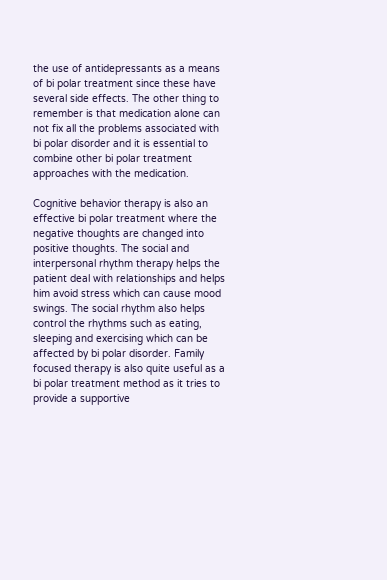the use of antidepressants as a means of bi polar treatment since these have several side effects. The other thing to remember is that medication alone can not fix all the problems associated with bi polar disorder and it is essential to combine other bi polar treatment approaches with the medication.

Cognitive behavior therapy is also an effective bi polar treatment where the negative thoughts are changed into positive thoughts. The social and interpersonal rhythm therapy helps the patient deal with relationships and helps him avoid stress which can cause mood swings. The social rhythm also helps control the rhythms such as eating, sleeping and exercising which can be affected by bi polar disorder. Family focused therapy is also quite useful as a bi polar treatment method as it tries to provide a supportive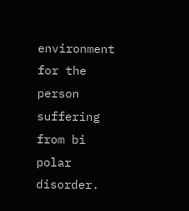environment for the person suffering from bi polar disorder.